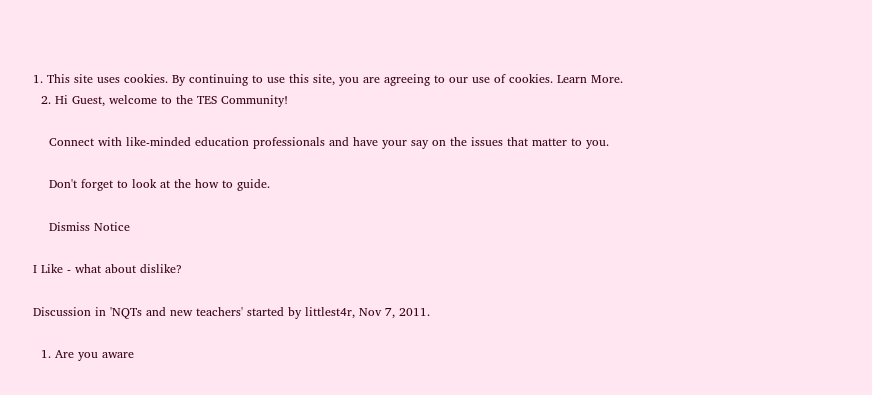1. This site uses cookies. By continuing to use this site, you are agreeing to our use of cookies. Learn More.
  2. Hi Guest, welcome to the TES Community!

    Connect with like-minded education professionals and have your say on the issues that matter to you.

    Don't forget to look at the how to guide.

    Dismiss Notice

I Like - what about dislike?

Discussion in 'NQTs and new teachers' started by littlest4r, Nov 7, 2011.

  1. Are you aware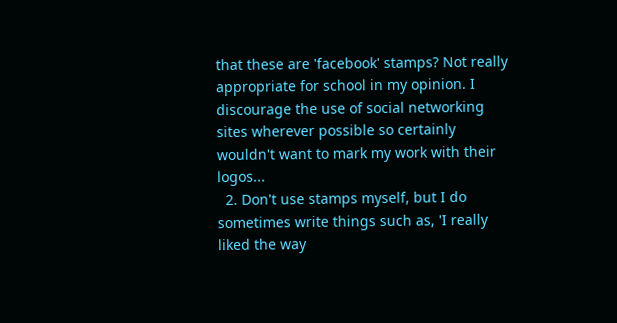that these are 'facebook' stamps? Not really appropriate for school in my opinion. I discourage the use of social networking sites wherever possible so certainly wouldn't want to mark my work with their logos...
  2. Don't use stamps myself, but I do sometimes write things such as, 'I really liked the way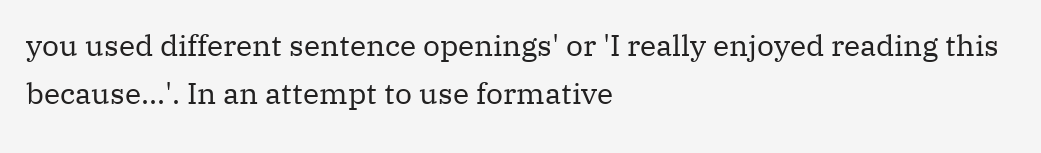you used different sentence openings' or 'I really enjoyed reading this because...'. In an attempt to use formative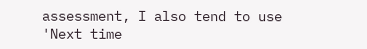assessment, I also tend to use 'Next time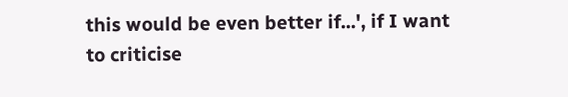this would be even better if...', if I want to criticise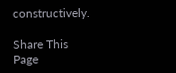constructively.

Share This Page